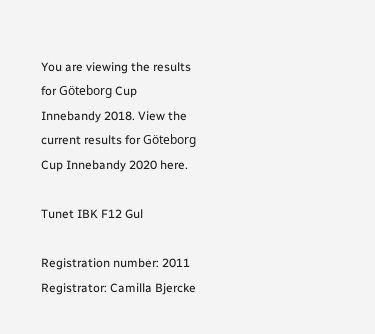You are viewing the results for Göteborg Cup Innebandy 2018. View the current results for Göteborg Cup Innebandy 2020 here.

Tunet IBK F12 Gul

Registration number: 2011
Registrator: Camilla Bjercke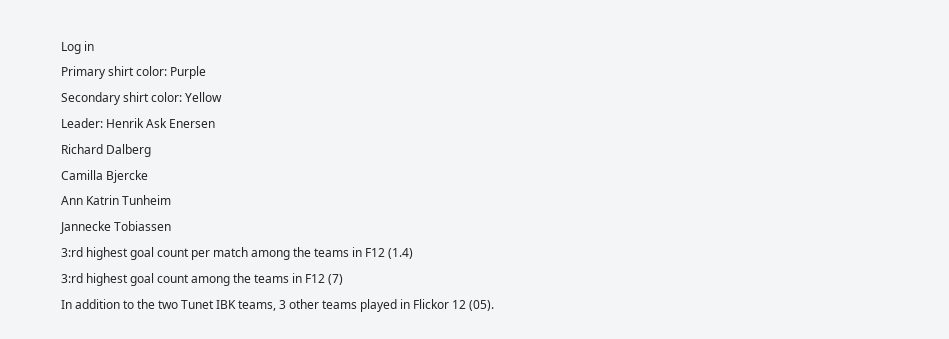Log in
Primary shirt color: Purple
Secondary shirt color: Yellow
Leader: Henrik Ask Enersen
Richard Dalberg
Camilla Bjercke
Ann Katrin Tunheim
Jannecke Tobiassen
3:rd highest goal count per match among the teams in F12 (1.4)
3:rd highest goal count among the teams in F12 (7)
In addition to the two Tunet IBK teams, 3 other teams played in Flickor 12 (05).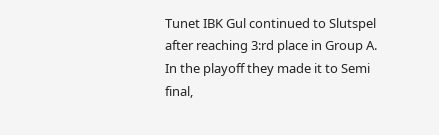Tunet IBK Gul continued to Slutspel after reaching 3:rd place in Group A. In the playoff they made it to Semi final,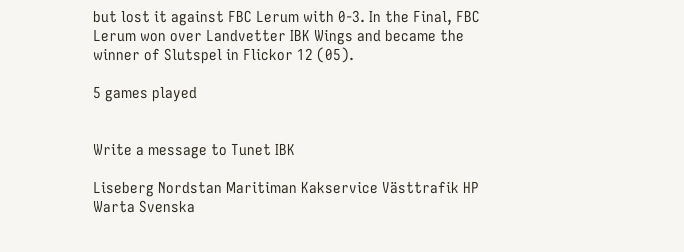but lost it against FBC Lerum with 0-3. In the Final, FBC Lerum won over Landvetter IBK Wings and became the winner of Slutspel in Flickor 12 (05).

5 games played


Write a message to Tunet IBK

Liseberg Nordstan Maritiman Kakservice Västtrafik HP Warta Svenska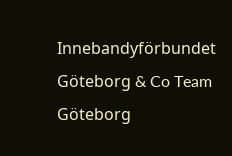Innebandyförbundet Göteborg & Co Team Göteborg